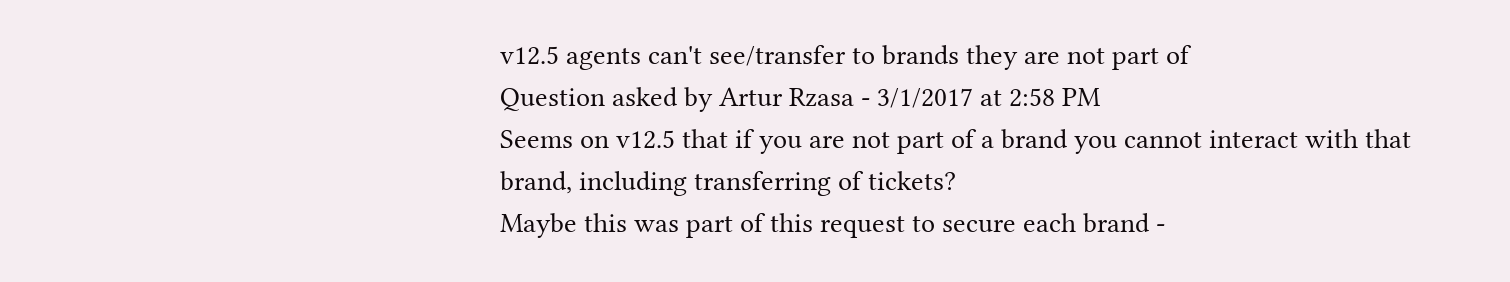v12.5 agents can't see/transfer to brands they are not part of
Question asked by Artur Rzasa - 3/1/2017 at 2:58 PM
Seems on v12.5 that if you are not part of a brand you cannot interact with that brand, including transferring of tickets?
Maybe this was part of this request to secure each brand -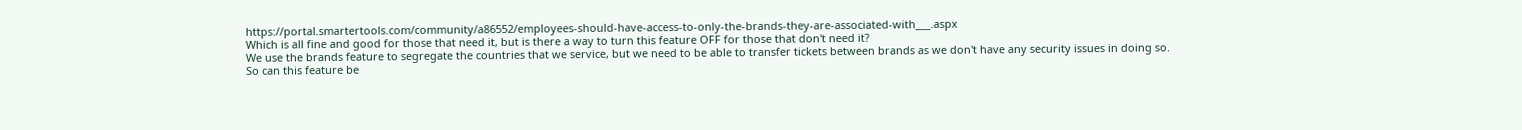https://portal.smartertools.com/community/a86552/employees-should-have-access-to-only-the-brands-they-are-associated-with___.aspx
Which is all fine and good for those that need it, but is there a way to turn this feature OFF for those that don't need it?
We use the brands feature to segregate the countries that we service, but we need to be able to transfer tickets between brands as we don't have any security issues in doing so.
So can this feature be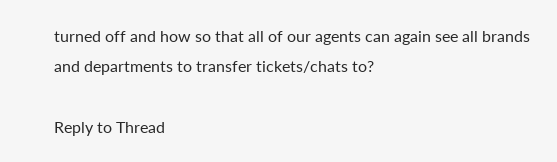turned off and how so that all of our agents can again see all brands and departments to transfer tickets/chats to?

Reply to Thread